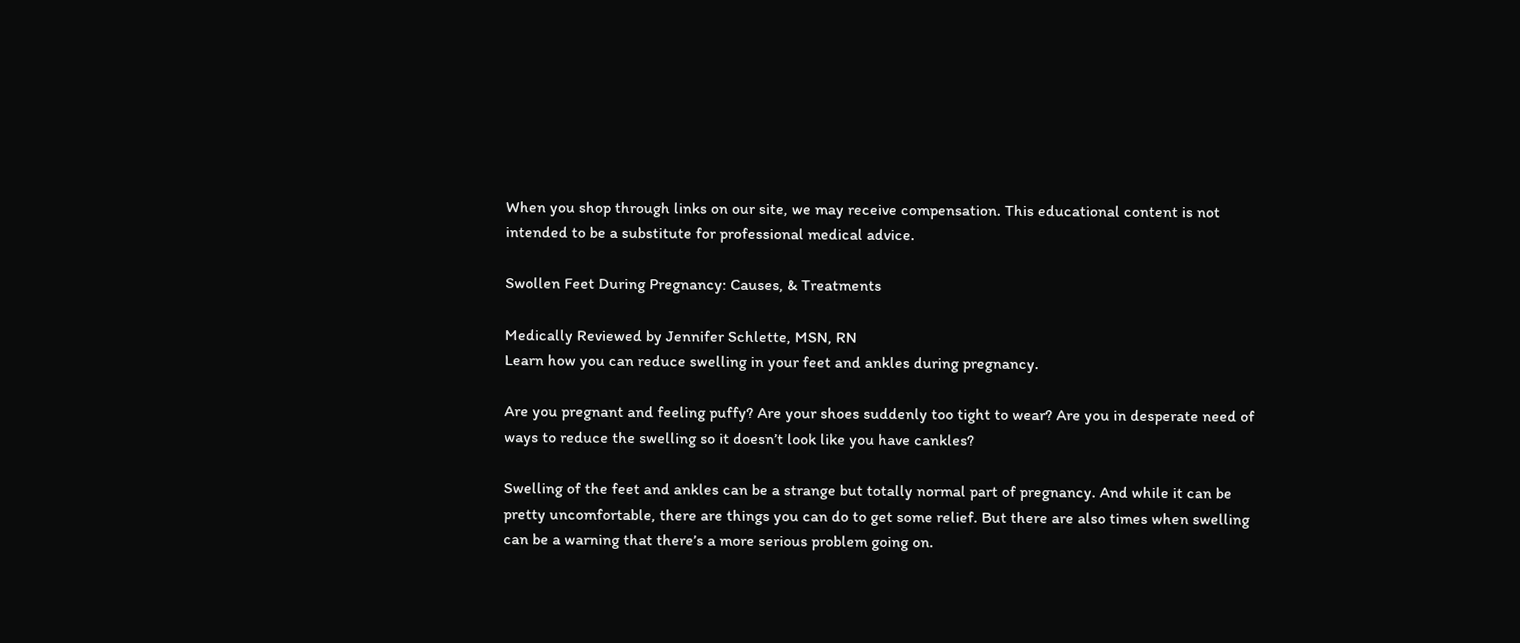When you shop through links on our site, we may receive compensation. This educational content is not intended to be a substitute for professional medical advice.

Swollen Feet During Pregnancy: Causes, & Treatments

Medically Reviewed by Jennifer Schlette, MSN, RN
Learn how you can reduce swelling in your feet and ankles during pregnancy.

Are you pregnant and feeling puffy? Are your shoes suddenly too tight to wear? Are you in desperate need of ways to reduce the swelling so it doesn’t look like you have cankles?

Swelling of the feet and ankles can be a strange but totally normal part of pregnancy. And while it can be pretty uncomfortable, there are things you can do to get some relief. But there are also times when swelling can be a warning that there’s a more serious problem going on.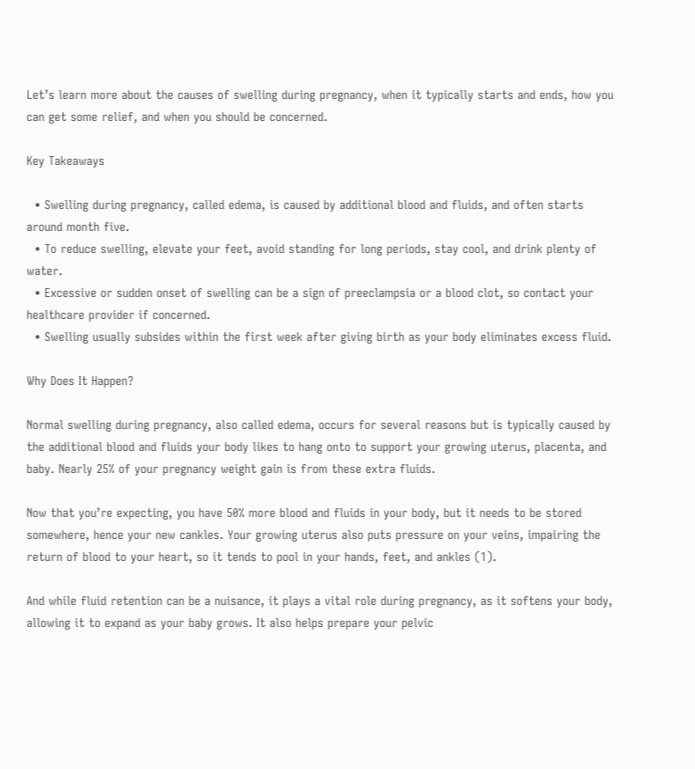Let’s learn more about the causes of swelling during pregnancy, when it typically starts and ends, how you can get some relief, and when you should be concerned.

Key Takeaways

  • Swelling during pregnancy, called edema, is caused by additional blood and fluids, and often starts around month five.
  • To reduce swelling, elevate your feet, avoid standing for long periods, stay cool, and drink plenty of water.
  • Excessive or sudden onset of swelling can be a sign of preeclampsia or a blood clot, so contact your healthcare provider if concerned.
  • Swelling usually subsides within the first week after giving birth as your body eliminates excess fluid.

Why Does It Happen?

Normal swelling during pregnancy, also called edema, occurs for several reasons but is typically caused by the additional blood and fluids your body likes to hang onto to support your growing uterus, placenta, and baby. Nearly 25% of your pregnancy weight gain is from these extra fluids.

Now that you’re expecting, you have 50% more blood and fluids in your body, but it needs to be stored somewhere, hence your new cankles. Your growing uterus also puts pressure on your veins, impairing the return of blood to your heart, so it tends to pool in your hands, feet, and ankles (1).

And while fluid retention can be a nuisance, it plays a vital role during pregnancy, as it softens your body, allowing it to expand as your baby grows. It also helps prepare your pelvic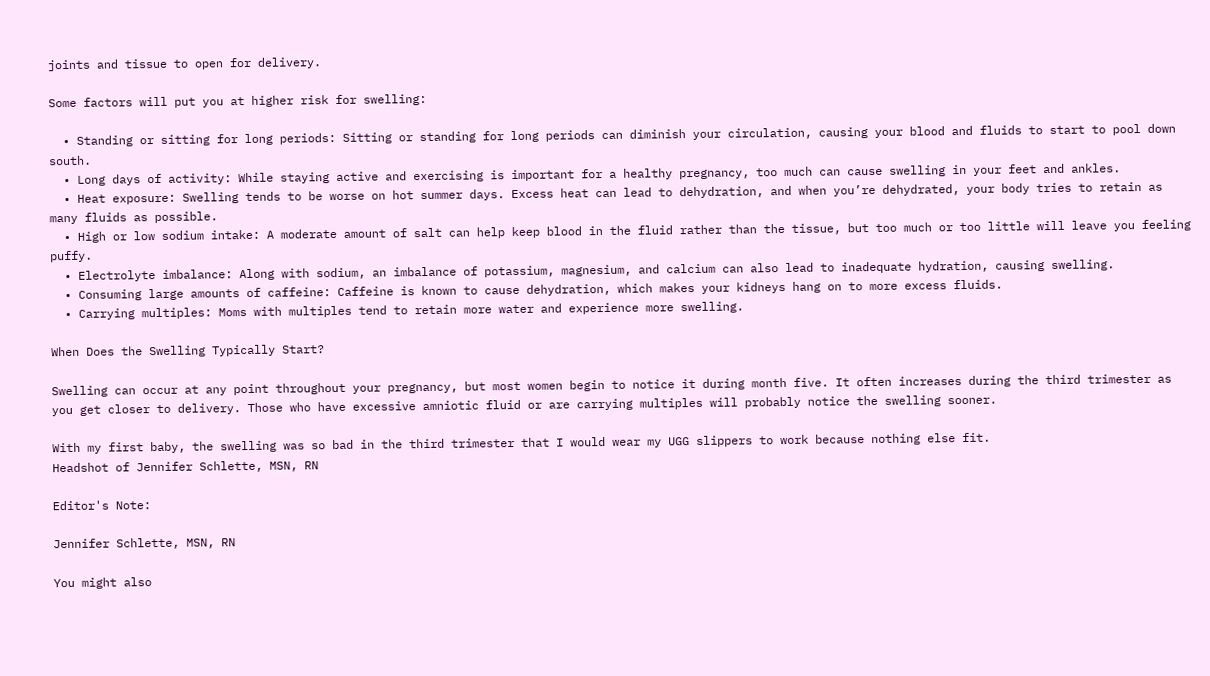joints and tissue to open for delivery.

Some factors will put you at higher risk for swelling:

  • Standing or sitting for long periods: Sitting or standing for long periods can diminish your circulation, causing your blood and fluids to start to pool down south.
  • Long days of activity: While staying active and exercising is important for a healthy pregnancy, too much can cause swelling in your feet and ankles.
  • Heat exposure: Swelling tends to be worse on hot summer days. Excess heat can lead to dehydration, and when you’re dehydrated, your body tries to retain as many fluids as possible.
  • High or low sodium intake: A moderate amount of salt can help keep blood in the fluid rather than the tissue, but too much or too little will leave you feeling puffy.
  • Electrolyte imbalance: Along with sodium, an imbalance of potassium, magnesium, and calcium can also lead to inadequate hydration, causing swelling.
  • Consuming large amounts of caffeine: Caffeine is known to cause dehydration, which makes your kidneys hang on to more excess fluids.
  • Carrying multiples: Moms with multiples tend to retain more water and experience more swelling.

When Does the Swelling Typically Start?

Swelling can occur at any point throughout your pregnancy, but most women begin to notice it during month five. It often increases during the third trimester as you get closer to delivery. Those who have excessive amniotic fluid or are carrying multiples will probably notice the swelling sooner.

With my first baby, the swelling was so bad in the third trimester that I would wear my UGG slippers to work because nothing else fit.
Headshot of Jennifer Schlette, MSN, RN

Editor's Note:

Jennifer Schlette, MSN, RN

You might also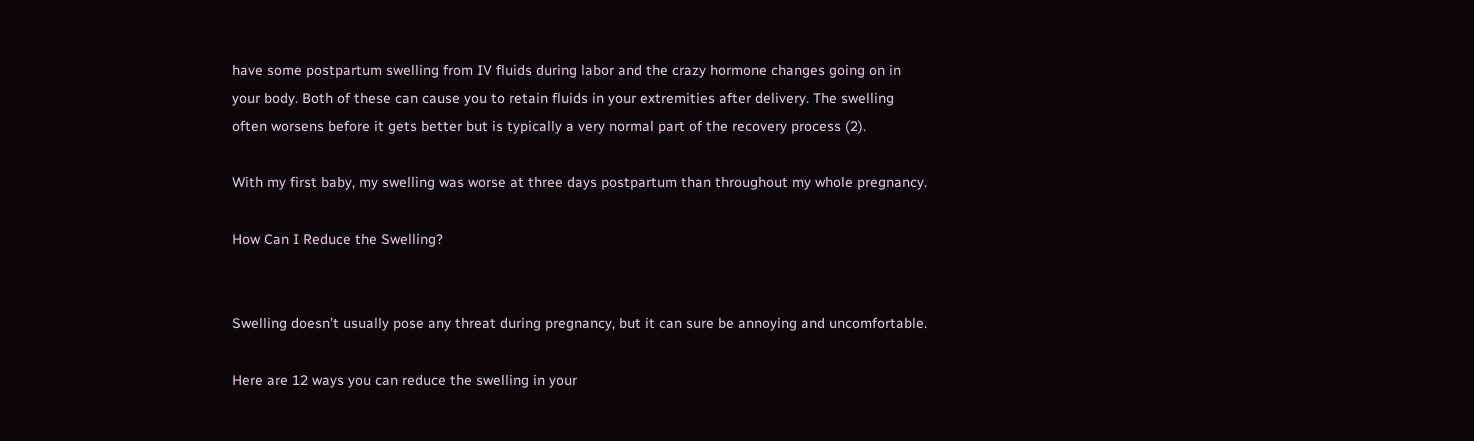have some postpartum swelling from IV fluids during labor and the crazy hormone changes going on in your body. Both of these can cause you to retain fluids in your extremities after delivery. The swelling often worsens before it gets better but is typically a very normal part of the recovery process (2).

With my first baby, my swelling was worse at three days postpartum than throughout my whole pregnancy.

How Can I Reduce the Swelling?


Swelling doesn’t usually pose any threat during pregnancy, but it can sure be annoying and uncomfortable.

Here are 12 ways you can reduce the swelling in your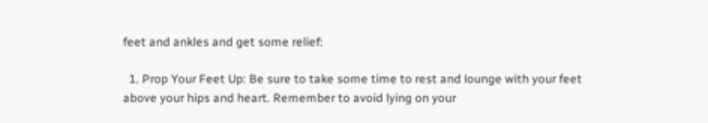feet and ankles and get some relief:

  1. Prop Your Feet Up: Be sure to take some time to rest and lounge with your feet above your hips and heart. Remember to avoid lying on your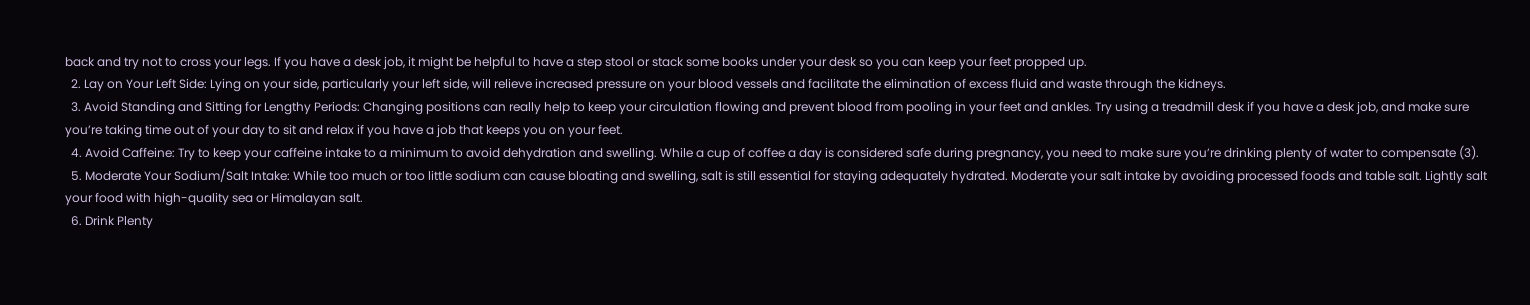back and try not to cross your legs. If you have a desk job, it might be helpful to have a step stool or stack some books under your desk so you can keep your feet propped up.
  2. Lay on Your Left Side: Lying on your side, particularly your left side, will relieve increased pressure on your blood vessels and facilitate the elimination of excess fluid and waste through the kidneys.
  3. Avoid Standing and Sitting for Lengthy Periods: Changing positions can really help to keep your circulation flowing and prevent blood from pooling in your feet and ankles. Try using a treadmill desk if you have a desk job, and make sure you’re taking time out of your day to sit and relax if you have a job that keeps you on your feet.
  4. Avoid Caffeine: Try to keep your caffeine intake to a minimum to avoid dehydration and swelling. While a cup of coffee a day is considered safe during pregnancy, you need to make sure you’re drinking plenty of water to compensate (3).
  5. Moderate Your Sodium/Salt Intake: While too much or too little sodium can cause bloating and swelling, salt is still essential for staying adequately hydrated. Moderate your salt intake by avoiding processed foods and table salt. Lightly salt your food with high-quality sea or Himalayan salt.
  6. Drink Plenty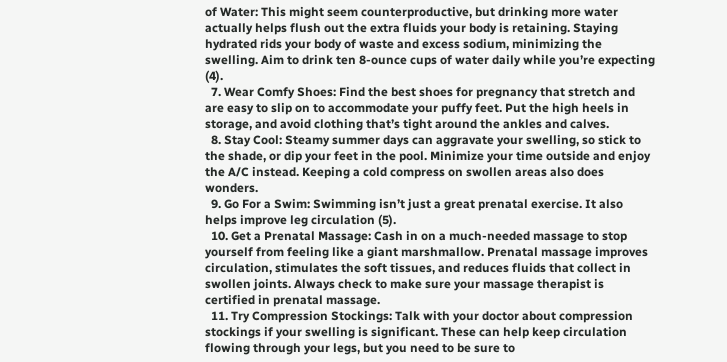of Water: This might seem counterproductive, but drinking more water actually helps flush out the extra fluids your body is retaining. Staying hydrated rids your body of waste and excess sodium, minimizing the swelling. Aim to drink ten 8-ounce cups of water daily while you’re expecting (4).
  7. Wear Comfy Shoes: Find the best shoes for pregnancy that stretch and are easy to slip on to accommodate your puffy feet. Put the high heels in storage, and avoid clothing that’s tight around the ankles and calves.
  8. Stay Cool: Steamy summer days can aggravate your swelling, so stick to the shade, or dip your feet in the pool. Minimize your time outside and enjoy the A/C instead. Keeping a cold compress on swollen areas also does wonders.
  9. Go For a Swim: Swimming isn’t just a great prenatal exercise. It also helps improve leg circulation (5).
  10. Get a Prenatal Massage: Cash in on a much-needed massage to stop yourself from feeling like a giant marshmallow. Prenatal massage improves circulation, stimulates the soft tissues, and reduces fluids that collect in swollen joints. Always check to make sure your massage therapist is certified in prenatal massage.
  11. Try Compression Stockings: Talk with your doctor about compression stockings if your swelling is significant. These can help keep circulation flowing through your legs, but you need to be sure to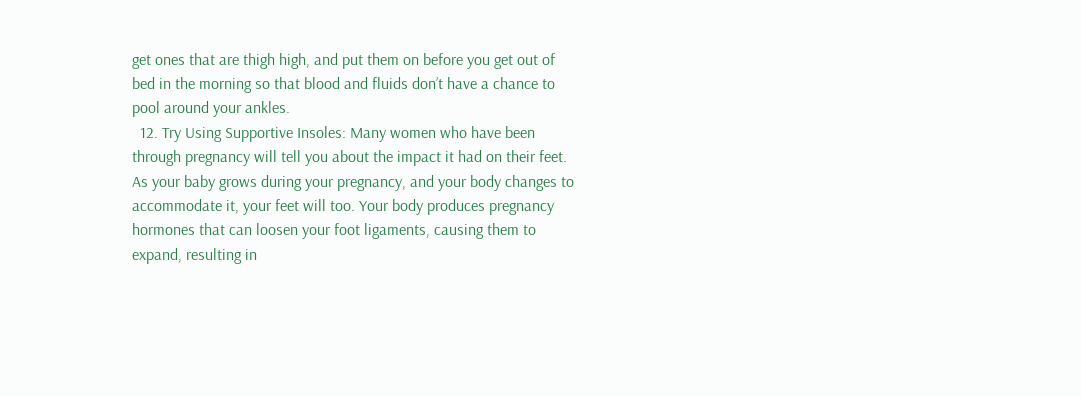get ones that are thigh high, and put them on before you get out of bed in the morning so that blood and fluids don’t have a chance to pool around your ankles.
  12. Try Using Supportive Insoles: Many women who have been through pregnancy will tell you about the impact it had on their feet. As your baby grows during your pregnancy, and your body changes to accommodate it, your feet will too. Your body produces pregnancy hormones that can loosen your foot ligaments, causing them to expand, resulting in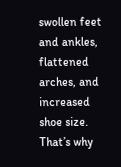swollen feet and ankles, flattened arches, and increased shoe size. That’s why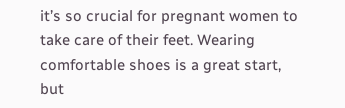it’s so crucial for pregnant women to take care of their feet. Wearing comfortable shoes is a great start, but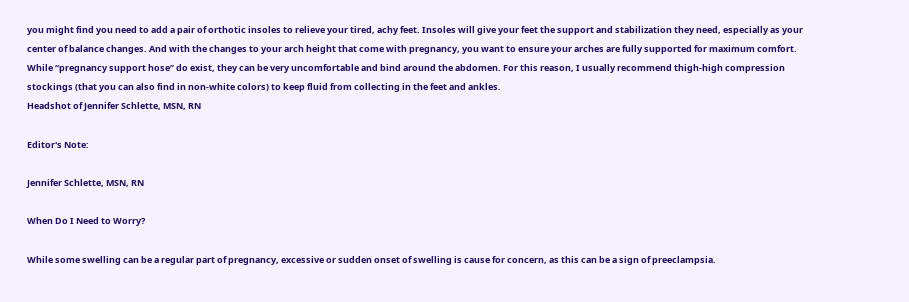you might find you need to add a pair of orthotic insoles to relieve your tired, achy feet. Insoles will give your feet the support and stabilization they need, especially as your center of balance changes. And with the changes to your arch height that come with pregnancy, you want to ensure your arches are fully supported for maximum comfort.
While “pregnancy support hose” do exist, they can be very uncomfortable and bind around the abdomen. For this reason, I usually recommend thigh-high compression stockings (that you can also find in non-white colors) to keep fluid from collecting in the feet and ankles.
Headshot of Jennifer Schlette, MSN, RN

Editor's Note:

Jennifer Schlette, MSN, RN

When Do I Need to Worry?

While some swelling can be a regular part of pregnancy, excessive or sudden onset of swelling is cause for concern, as this can be a sign of preeclampsia.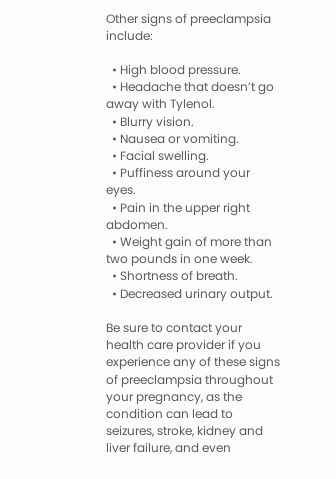Other signs of preeclampsia include:

  • High blood pressure.
  • Headache that doesn’t go away with Tylenol.
  • Blurry vision.
  • Nausea or vomiting.
  • Facial swelling.
  • Puffiness around your eyes.
  • Pain in the upper right abdomen.
  • Weight gain of more than two pounds in one week.
  • Shortness of breath.
  • Decreased urinary output.

Be sure to contact your health care provider if you experience any of these signs of preeclampsia throughout your pregnancy, as the condition can lead to seizures, stroke, kidney and liver failure, and even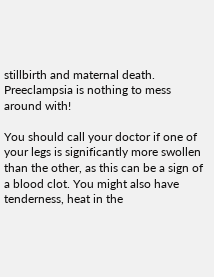stillbirth and maternal death. Preeclampsia is nothing to mess around with!

You should call your doctor if one of your legs is significantly more swollen than the other, as this can be a sign of a blood clot. You might also have tenderness, heat in the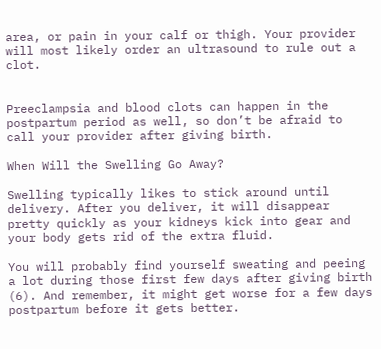area, or pain in your calf or thigh. Your provider will most likely order an ultrasound to rule out a clot.


Preeclampsia and blood clots can happen in the postpartum period as well, so don’t be afraid to call your provider after giving birth.

When Will the Swelling Go Away?

Swelling typically likes to stick around until delivery. After you deliver, it will disappear pretty quickly as your kidneys kick into gear and your body gets rid of the extra fluid.

You will probably find yourself sweating and peeing a lot during those first few days after giving birth (6). And remember, it might get worse for a few days postpartum before it gets better.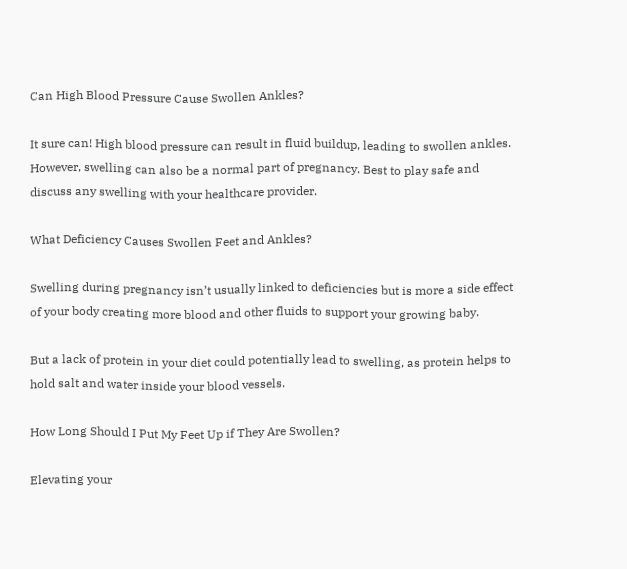Can High Blood Pressure Cause Swollen Ankles?

It sure can! High blood pressure can result in fluid buildup, leading to swollen ankles. However, swelling can also be a normal part of pregnancy. Best to play safe and discuss any swelling with your healthcare provider.

What Deficiency Causes Swollen Feet and Ankles?

Swelling during pregnancy isn’t usually linked to deficiencies but is more a side effect of your body creating more blood and other fluids to support your growing baby.

But a lack of protein in your diet could potentially lead to swelling, as protein helps to hold salt and water inside your blood vessels.

How Long Should I Put My Feet Up if They Are Swollen?

Elevating your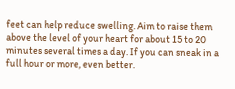feet can help reduce swelling. Aim to raise them above the level of your heart for about 15 to 20 minutes several times a day. If you can sneak in a full hour or more, even better.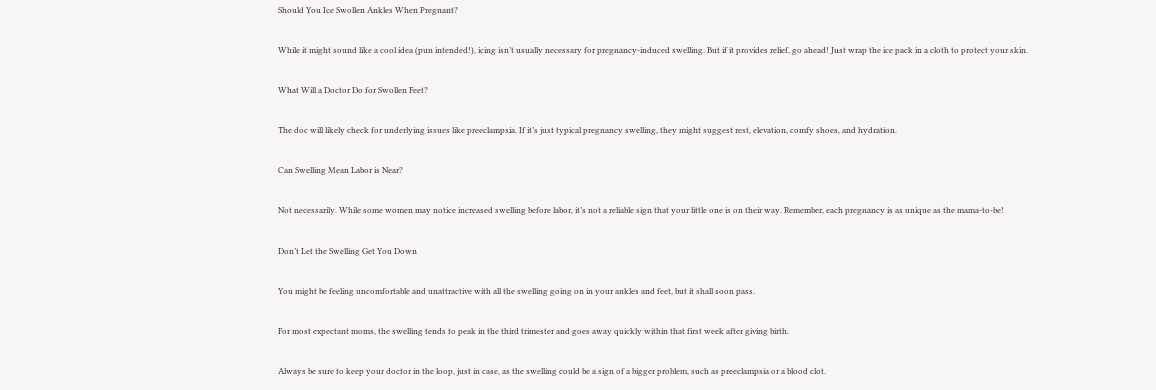Should You Ice Swollen Ankles When Pregnant?

While it might sound like a cool idea (pun intended!), icing isn’t usually necessary for pregnancy-induced swelling. But if it provides relief, go ahead! Just wrap the ice pack in a cloth to protect your skin.

What Will a Doctor Do for Swollen Feet?

The doc will likely check for underlying issues like preeclampsia. If it’s just typical pregnancy swelling, they might suggest rest, elevation, comfy shoes, and hydration.

Can Swelling Mean Labor is Near?

Not necessarily. While some women may notice increased swelling before labor, it’s not a reliable sign that your little one is on their way. Remember, each pregnancy is as unique as the mama-to-be!

Don’t Let the Swelling Get You Down

You might be feeling uncomfortable and unattractive with all the swelling going on in your ankles and feet, but it shall soon pass.

For most expectant moms, the swelling tends to peak in the third trimester and goes away quickly within that first week after giving birth.

Always be sure to keep your doctor in the loop, just in case, as the swelling could be a sign of a bigger problem, such as preeclampsia or a blood clot.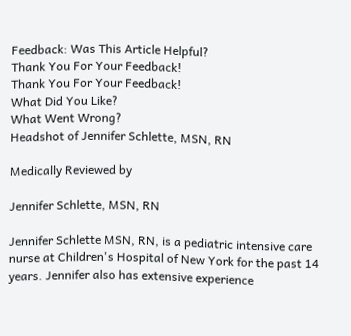Feedback: Was This Article Helpful?
Thank You For Your Feedback!
Thank You For Your Feedback!
What Did You Like?
What Went Wrong?
Headshot of Jennifer Schlette, MSN, RN

Medically Reviewed by

Jennifer Schlette, MSN, RN

Jennifer Schlette MSN, RN, is a pediatric intensive care nurse at Children's Hospital of New York for the past 14 years. Jennifer also has extensive experience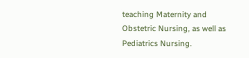teaching Maternity and Obstetric Nursing, as well as Pediatrics Nursing.